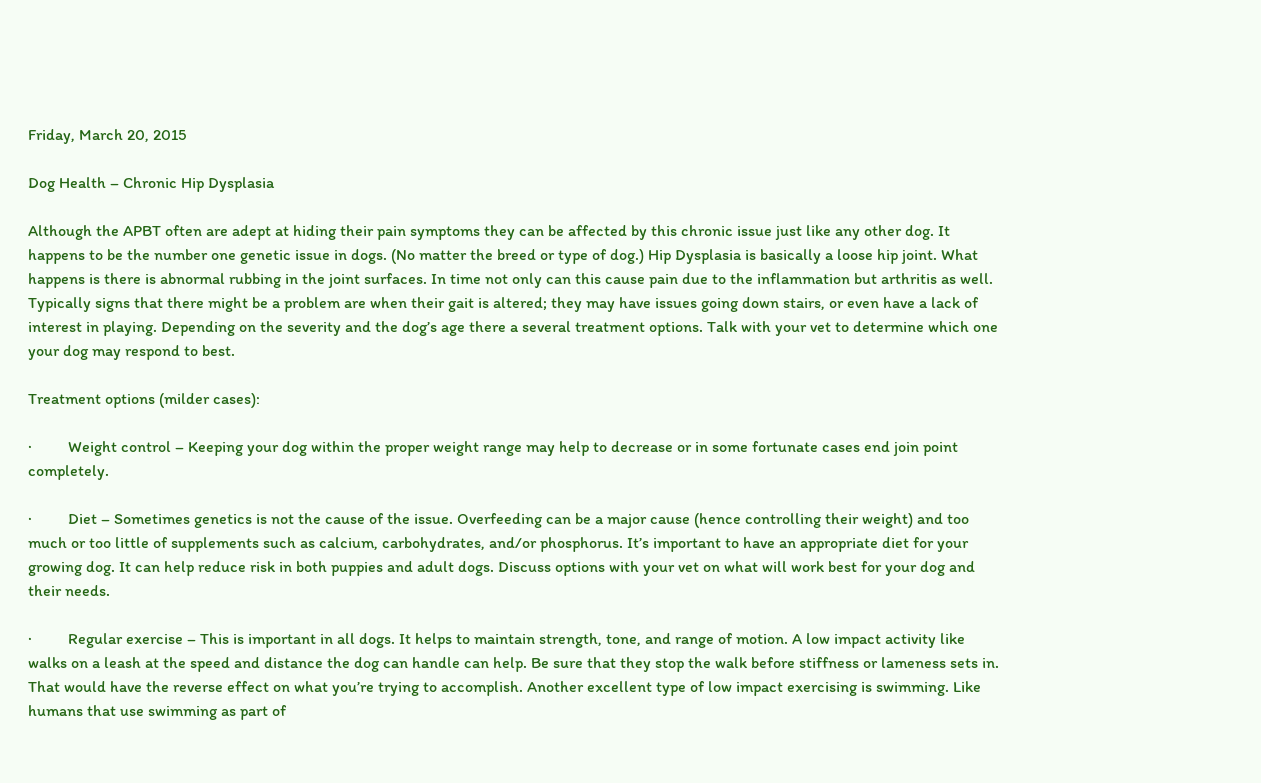Friday, March 20, 2015

Dog Health – Chronic Hip Dysplasia

Although the APBT often are adept at hiding their pain symptoms they can be affected by this chronic issue just like any other dog. It happens to be the number one genetic issue in dogs. (No matter the breed or type of dog.) Hip Dysplasia is basically a loose hip joint. What happens is there is abnormal rubbing in the joint surfaces. In time not only can this cause pain due to the inflammation but arthritis as well. Typically signs that there might be a problem are when their gait is altered; they may have issues going down stairs, or even have a lack of interest in playing. Depending on the severity and the dog’s age there a several treatment options. Talk with your vet to determine which one your dog may respond to best.

Treatment options (milder cases):

·         Weight control – Keeping your dog within the proper weight range may help to decrease or in some fortunate cases end join point completely.

·         Diet – Sometimes genetics is not the cause of the issue. Overfeeding can be a major cause (hence controlling their weight) and too much or too little of supplements such as calcium, carbohydrates, and/or phosphorus. It’s important to have an appropriate diet for your growing dog. It can help reduce risk in both puppies and adult dogs. Discuss options with your vet on what will work best for your dog and their needs.

·         Regular exercise – This is important in all dogs. It helps to maintain strength, tone, and range of motion. A low impact activity like walks on a leash at the speed and distance the dog can handle can help. Be sure that they stop the walk before stiffness or lameness sets in. That would have the reverse effect on what you’re trying to accomplish. Another excellent type of low impact exercising is swimming. Like humans that use swimming as part of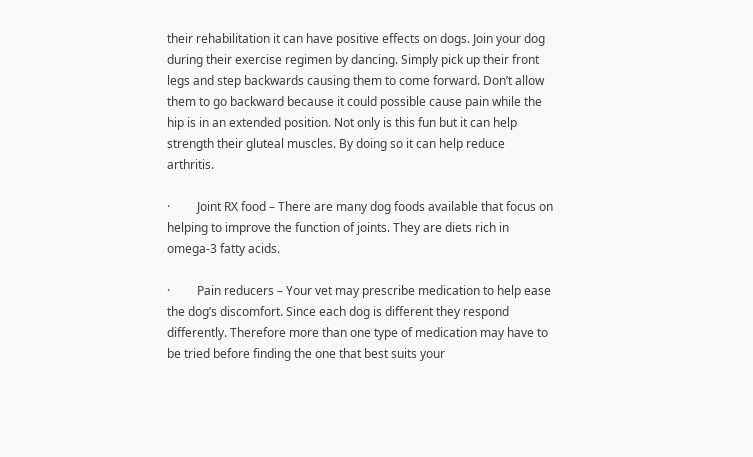their rehabilitation it can have positive effects on dogs. Join your dog during their exercise regimen by dancing. Simply pick up their front legs and step backwards causing them to come forward. Don’t allow them to go backward because it could possible cause pain while the hip is in an extended position. Not only is this fun but it can help strength their gluteal muscles. By doing so it can help reduce arthritis.

·         Joint RX food – There are many dog foods available that focus on helping to improve the function of joints. They are diets rich in omega-3 fatty acids.

·         Pain reducers – Your vet may prescribe medication to help ease the dog’s discomfort. Since each dog is different they respond differently. Therefore more than one type of medication may have to be tried before finding the one that best suits your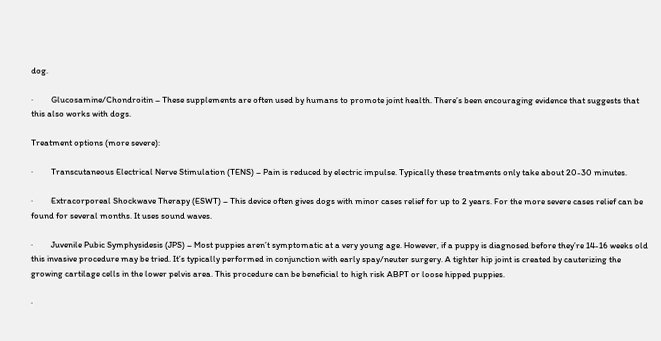dog.

·         Glucosamine/Chondroitin – These supplements are often used by humans to promote joint health. There’s been encouraging evidence that suggests that this also works with dogs.

Treatment options (more severe):

·         Transcutaneous Electrical Nerve Stimulation (TENS) – Pain is reduced by electric impulse. Typically these treatments only take about 20-30 minutes.

·         Extracorporeal Shockwave Therapy (ESWT) – This device often gives dogs with minor cases relief for up to 2 years. For the more severe cases relief can be found for several months. It uses sound waves.

·         Juvenile Pubic Symphysidesis (JPS) – Most puppies aren’t symptomatic at a very young age. However, if a puppy is diagnosed before they’re 14-16 weeks old this invasive procedure may be tried. It’s typically performed in conjunction with early spay/neuter surgery. A tighter hip joint is created by cauterizing the growing cartilage cells in the lower pelvis area. This procedure can be beneficial to high risk ABPT or loose hipped puppies.

·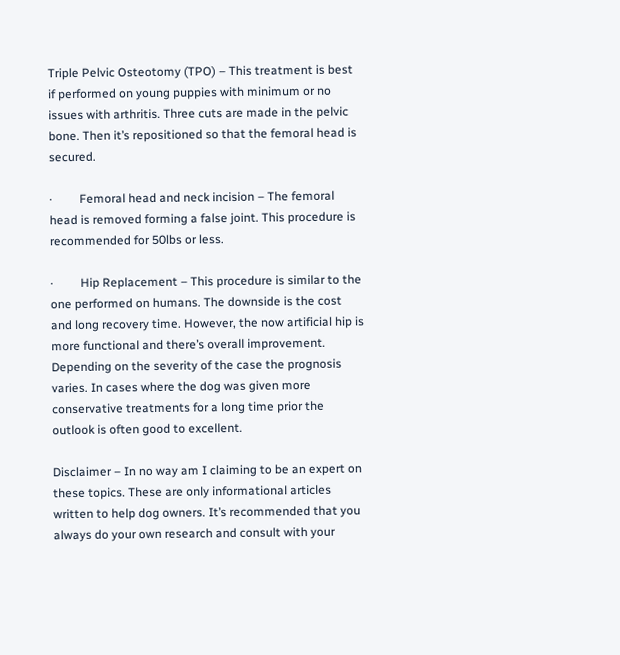Triple Pelvic Osteotomy (TPO) – This treatment is best if performed on young puppies with minimum or no issues with arthritis. Three cuts are made in the pelvic bone. Then it’s repositioned so that the femoral head is secured.

·         Femoral head and neck incision – The femoral head is removed forming a false joint. This procedure is recommended for 50lbs or less.

·         Hip Replacement – This procedure is similar to the one performed on humans. The downside is the cost and long recovery time. However, the now artificial hip is more functional and there’s overall improvement. Depending on the severity of the case the prognosis varies. In cases where the dog was given more conservative treatments for a long time prior the outlook is often good to excellent.

Disclaimer – In no way am I claiming to be an expert on these topics. These are only informational articles written to help dog owners. It’s recommended that you always do your own research and consult with your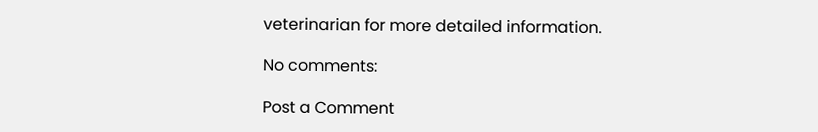veterinarian for more detailed information.

No comments:

Post a Comment